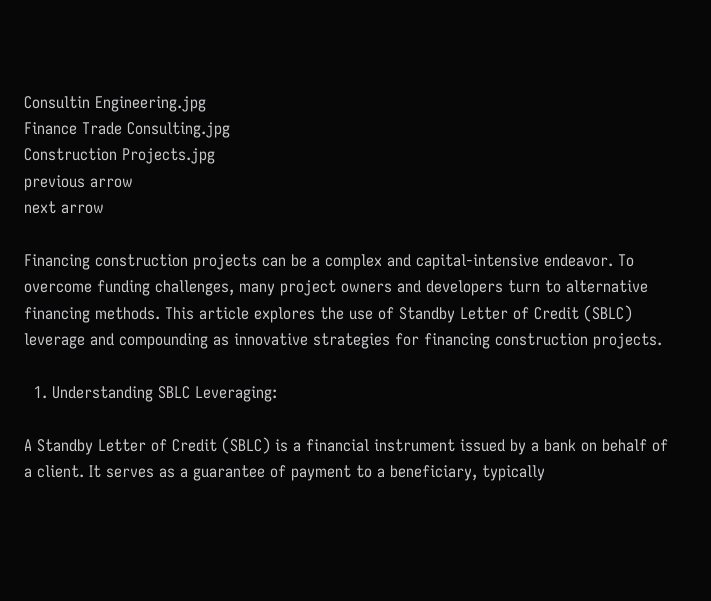Consultin Engineering.jpg
Finance Trade Consulting.jpg
Construction Projects.jpg
previous arrow
next arrow

Financing construction projects can be a complex and capital-intensive endeavor. To overcome funding challenges, many project owners and developers turn to alternative financing methods. This article explores the use of Standby Letter of Credit (SBLC) leverage and compounding as innovative strategies for financing construction projects.

  1. Understanding SBLC Leveraging:

A Standby Letter of Credit (SBLC) is a financial instrument issued by a bank on behalf of a client. It serves as a guarantee of payment to a beneficiary, typically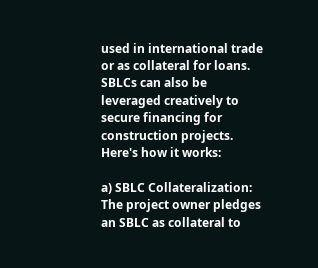used in international trade or as collateral for loans. SBLCs can also be leveraged creatively to secure financing for construction projects. Here's how it works:

a) SBLC Collateralization: The project owner pledges an SBLC as collateral to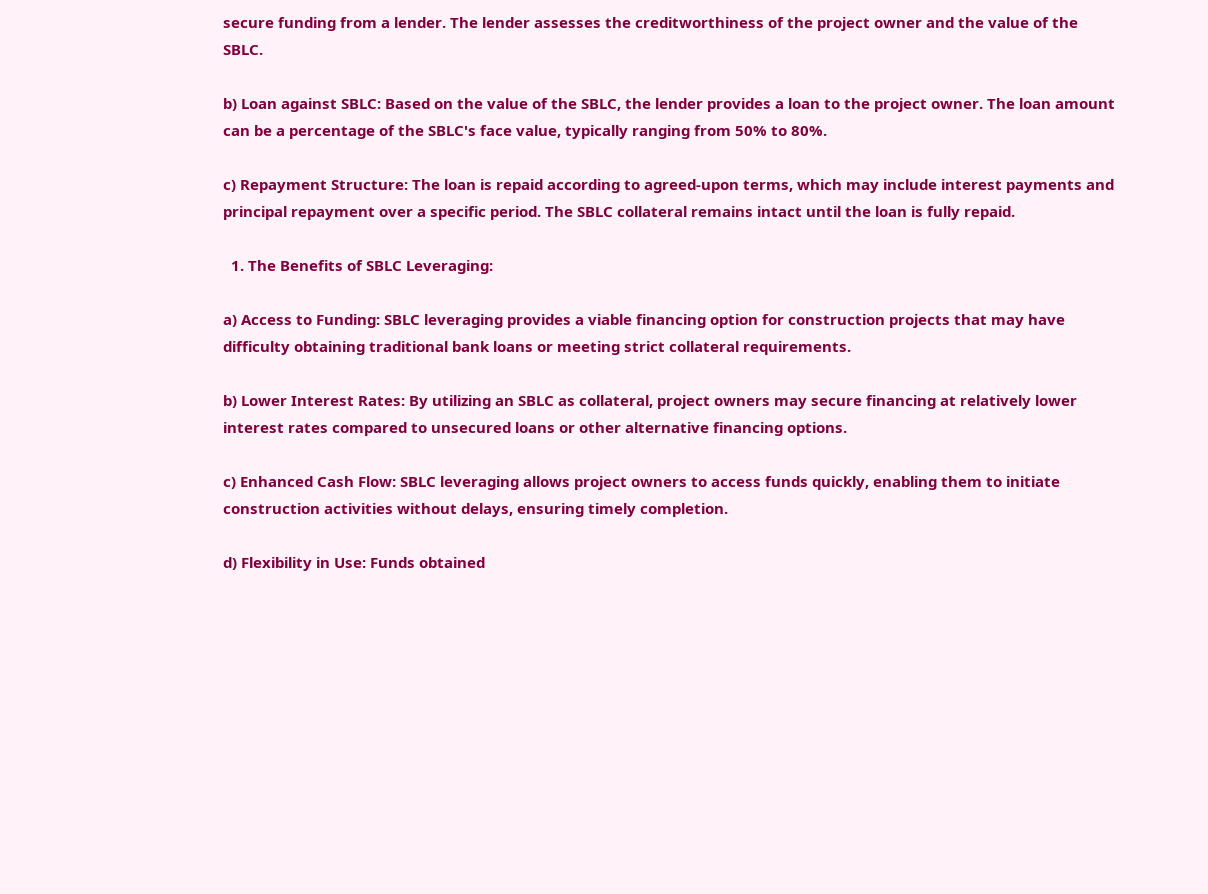secure funding from a lender. The lender assesses the creditworthiness of the project owner and the value of the SBLC.

b) Loan against SBLC: Based on the value of the SBLC, the lender provides a loan to the project owner. The loan amount can be a percentage of the SBLC's face value, typically ranging from 50% to 80%.

c) Repayment Structure: The loan is repaid according to agreed-upon terms, which may include interest payments and principal repayment over a specific period. The SBLC collateral remains intact until the loan is fully repaid.

  1. The Benefits of SBLC Leveraging:

a) Access to Funding: SBLC leveraging provides a viable financing option for construction projects that may have difficulty obtaining traditional bank loans or meeting strict collateral requirements.

b) Lower Interest Rates: By utilizing an SBLC as collateral, project owners may secure financing at relatively lower interest rates compared to unsecured loans or other alternative financing options.

c) Enhanced Cash Flow: SBLC leveraging allows project owners to access funds quickly, enabling them to initiate construction activities without delays, ensuring timely completion.

d) Flexibility in Use: Funds obtained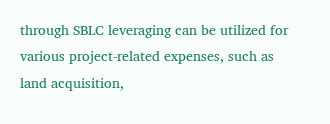through SBLC leveraging can be utilized for various project-related expenses, such as land acquisition,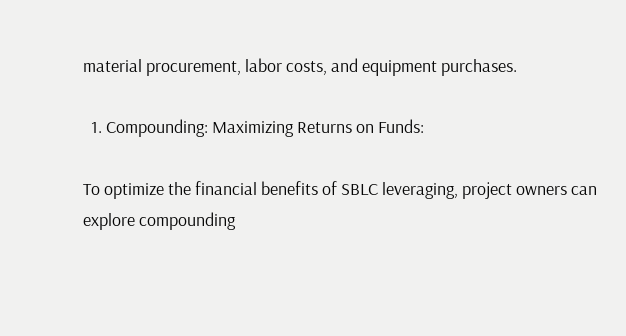material procurement, labor costs, and equipment purchases.

  1. Compounding: Maximizing Returns on Funds:

To optimize the financial benefits of SBLC leveraging, project owners can explore compounding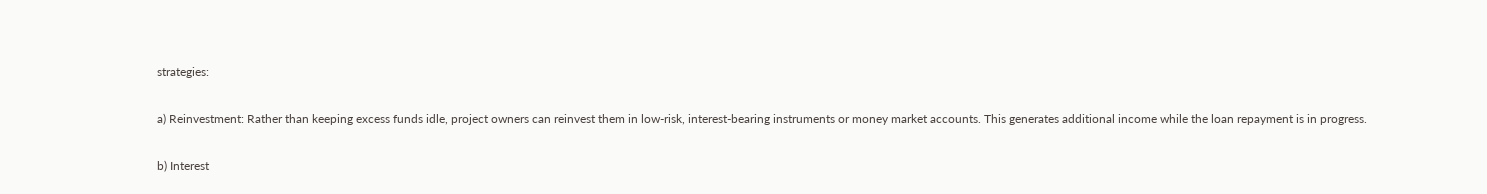strategies:

a) Reinvestment: Rather than keeping excess funds idle, project owners can reinvest them in low-risk, interest-bearing instruments or money market accounts. This generates additional income while the loan repayment is in progress.

b) Interest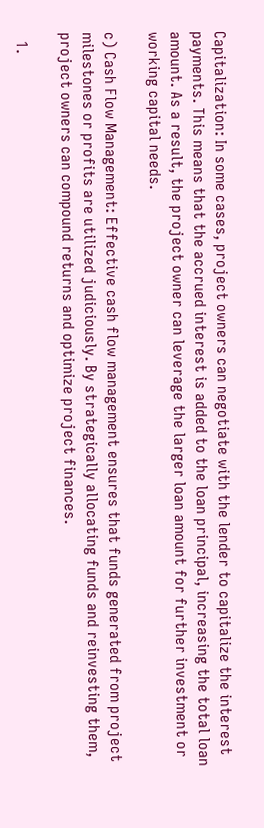Capitalization: In some cases, project owners can negotiate with the lender to capitalize the interest payments. This means that the accrued interest is added to the loan principal, increasing the total loan amount. As a result, the project owner can leverage the larger loan amount for further investment or working capital needs.

c) Cash Flow Management: Effective cash flow management ensures that funds generated from project milestones or profits are utilized judiciously. By strategically allocating funds and reinvesting them, project owners can compound returns and optimize project finances.

  1.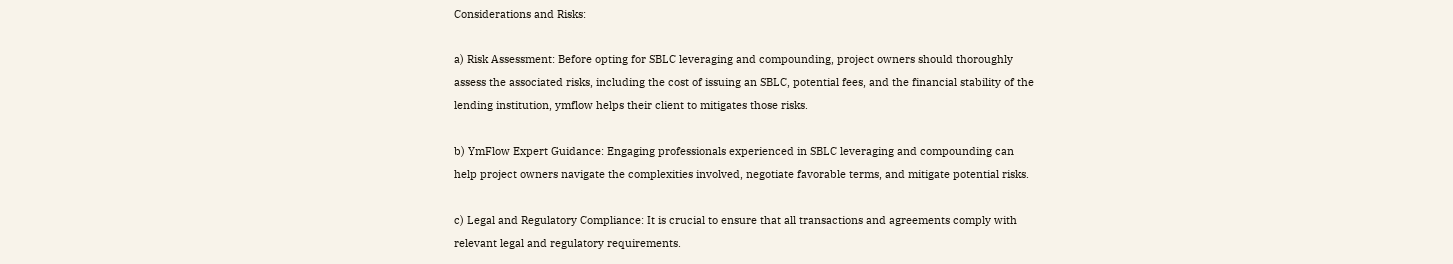Considerations and Risks:

a) Risk Assessment: Before opting for SBLC leveraging and compounding, project owners should thoroughly assess the associated risks, including the cost of issuing an SBLC, potential fees, and the financial stability of the lending institution, ymflow helps their client to mitigates those risks.

b) YmFlow Expert Guidance: Engaging professionals experienced in SBLC leveraging and compounding can help project owners navigate the complexities involved, negotiate favorable terms, and mitigate potential risks.

c) Legal and Regulatory Compliance: It is crucial to ensure that all transactions and agreements comply with relevant legal and regulatory requirements.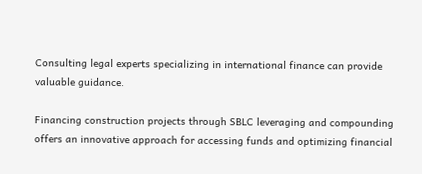Consulting legal experts specializing in international finance can provide valuable guidance.

Financing construction projects through SBLC leveraging and compounding offers an innovative approach for accessing funds and optimizing financial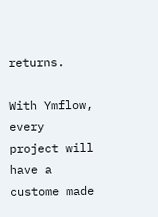returns.

With Ymflow, every project will have a custome made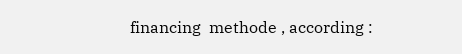financing  methode , according :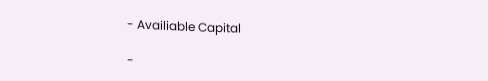- Availiable Capital

-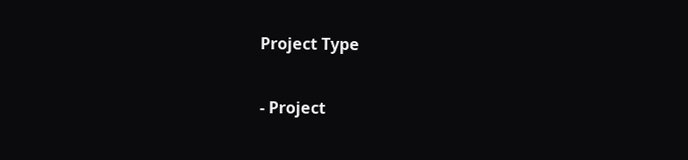Project Type

- Project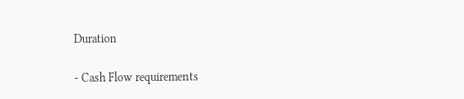Duration

- Cash Flow requirements